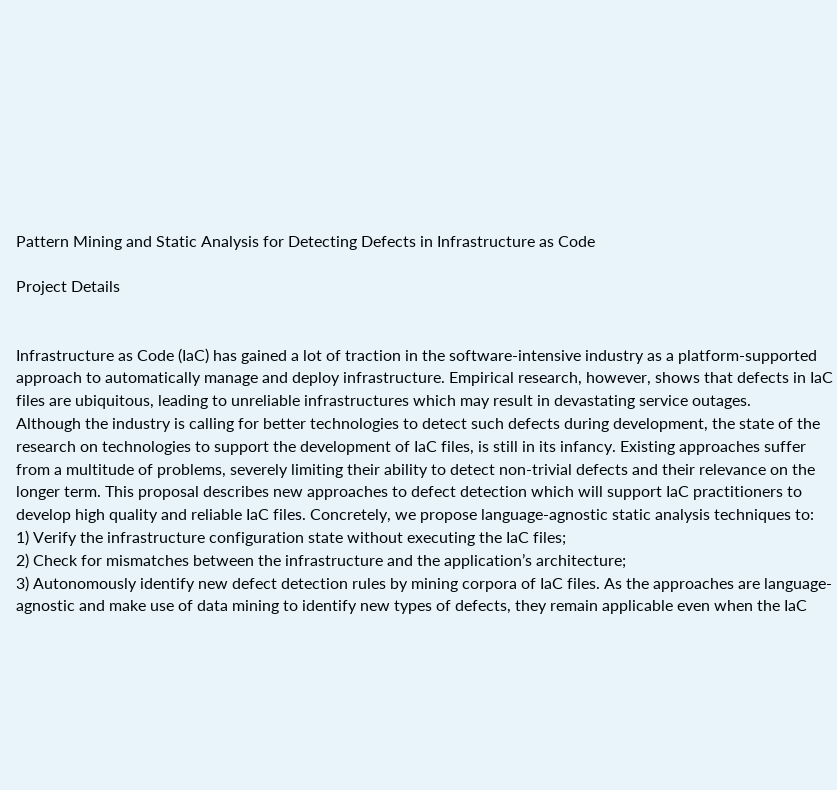Pattern Mining and Static Analysis for Detecting Defects in Infrastructure as Code

Project Details


Infrastructure as Code (IaC) has gained a lot of traction in the software-intensive industry as a platform-supported approach to automatically manage and deploy infrastructure. Empirical research, however, shows that defects in IaC files are ubiquitous, leading to unreliable infrastructures which may result in devastating service outages.
Although the industry is calling for better technologies to detect such defects during development, the state of the research on technologies to support the development of IaC files, is still in its infancy. Existing approaches suffer from a multitude of problems, severely limiting their ability to detect non-trivial defects and their relevance on the longer term. This proposal describes new approaches to defect detection which will support IaC practitioners to develop high quality and reliable IaC files. Concretely, we propose language-agnostic static analysis techniques to:
1) Verify the infrastructure configuration state without executing the IaC files;
2) Check for mismatches between the infrastructure and the application’s architecture;
3) Autonomously identify new defect detection rules by mining corpora of IaC files. As the approaches are language-agnostic and make use of data mining to identify new types of defects, they remain applicable even when the IaC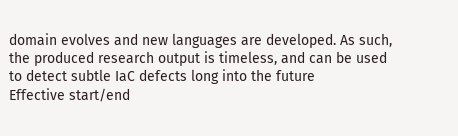domain evolves and new languages are developed. As such, the produced research output is timeless, and can be used to detect subtle IaC defects long into the future
Effective start/end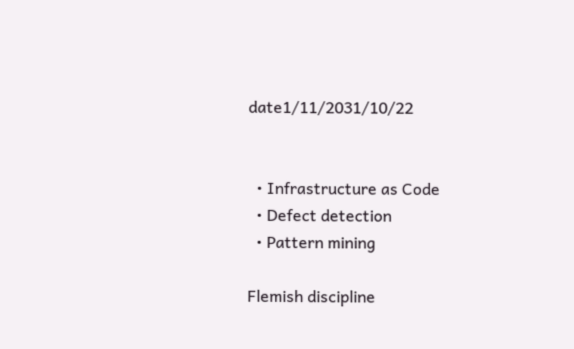date1/11/2031/10/22


  • Infrastructure as Code
  • Defect detection
  • Pattern mining

Flemish discipline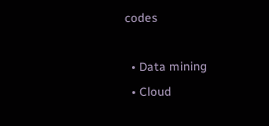codes

  • Data mining
  • Cloud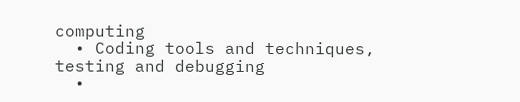computing
  • Coding tools and techniques, testing and debugging
  •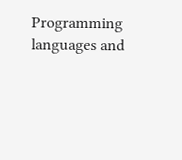Programming languages and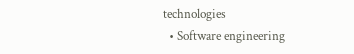technologies
  • Software engineering